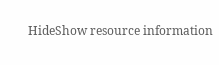HideShow resource information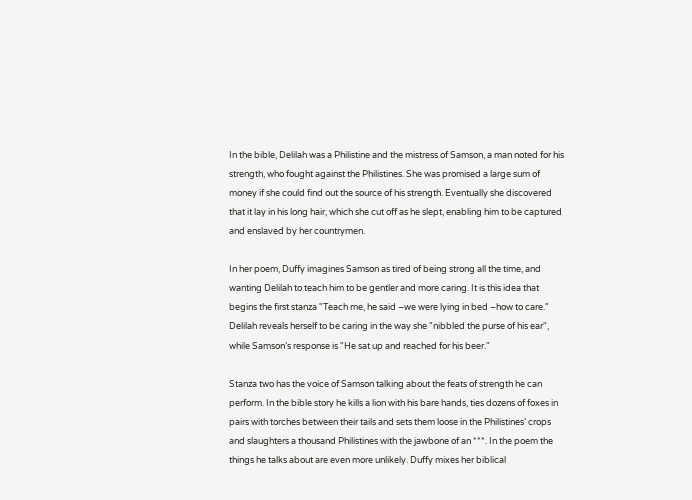In the bible, Delilah was a Philistine and the mistress of Samson, a man noted for his strength, who fought against the Philistines. She was promised a large sum of money if she could find out the source of his strength. Eventually she discovered that it lay in his long hair, which she cut off as he slept, enabling him to be captured and enslaved by her countrymen.

In her poem, Duffy imagines Samson as tired of being strong all the time, and wanting Delilah to teach him to be gentler and more caring. It is this idea that begins the first stanza "Teach me, he said –we were lying in bed –how to care." Delilah reveals herself to be caring in the way she "nibbled the purse of his ear", while Samson’s response is "He sat up and reached for his beer."

Stanza two has the voice of Samson talking about the feats of strength he can perform. In the bible story he kills a lion with his bare hands, ties dozens of foxes in pairs with torches between their tails and sets them loose in the Philistines’ crops and slaughters a thousand Philistines with the jawbone of an ***. In the poem the things he talks about are even more unlikely. Duffy mixes her biblical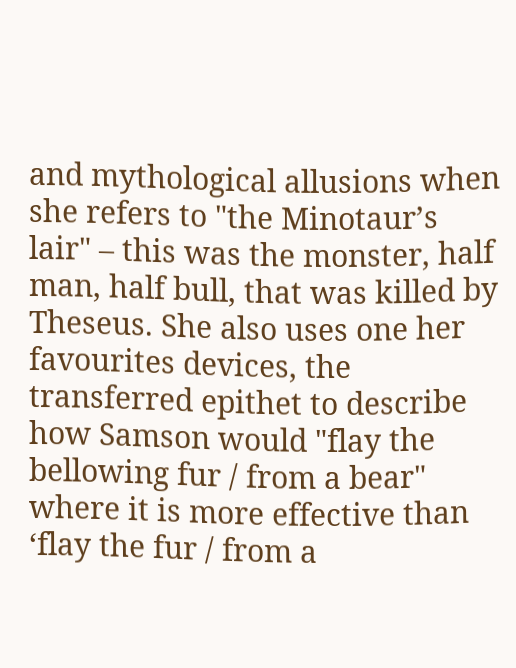and mythological allusions when she refers to "the Minotaur’s lair" – this was the monster, half man, half bull, that was killed by Theseus. She also uses one her favourites devices, the transferred epithet to describe how Samson would "flay the bellowing fur / from a bear" where it is more effective than ‘flay the fur / from a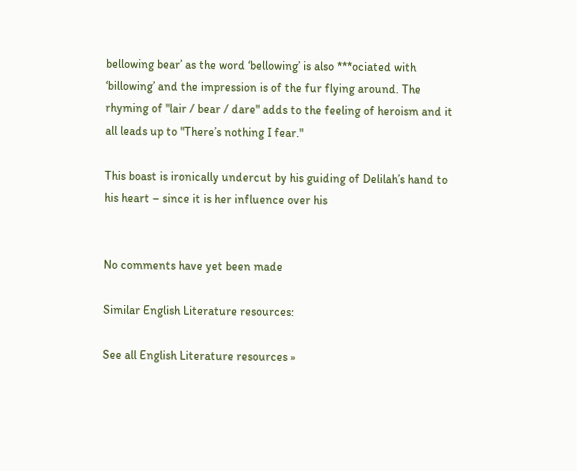bellowing bear’ as the word ‘bellowing’ is also ***ociated with ‘billowing’ and the impression is of the fur flying around. The rhyming of "lair / bear / dare" adds to the feeling of heroism and it all leads up to "There’s nothing I fear."

This boast is ironically undercut by his guiding of Delilah’s hand to his heart – since it is her influence over his


No comments have yet been made

Similar English Literature resources:

See all English Literature resources »